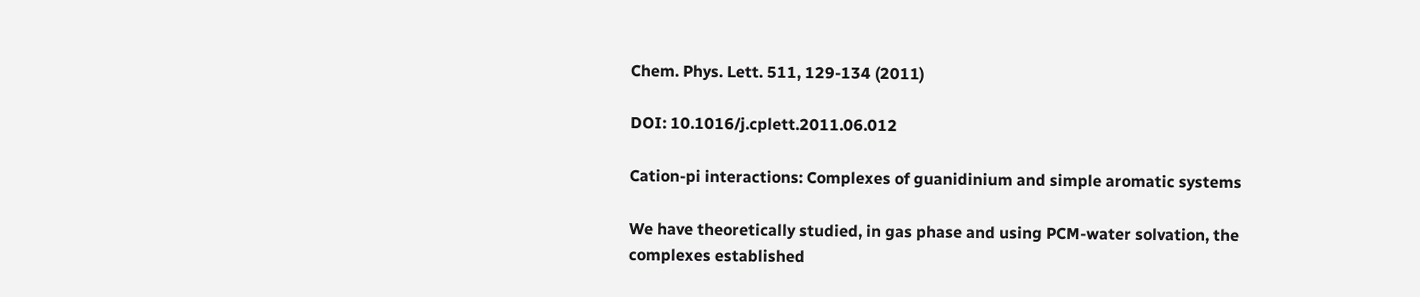Chem. Phys. Lett. 511, 129-134 (2011)

DOI: 10.1016/j.cplett.2011.06.012

Cation-pi interactions: Complexes of guanidinium and simple aromatic systems

We have theoretically studied, in gas phase and using PCM-water solvation, the complexes established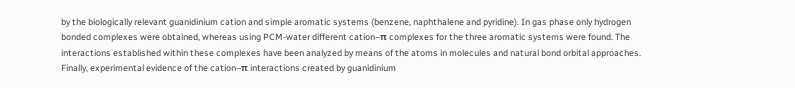by the biologically relevant guanidinium cation and simple aromatic systems (benzene, naphthalene and pyridine). In gas phase only hydrogen bonded complexes were obtained, whereas using PCM-water different cation–π complexes for the three aromatic systems were found. The interactions established within these complexes have been analyzed by means of the atoms in molecules and natural bond orbital approaches. Finally, experimental evidence of the cation–π interactions created by guanidinium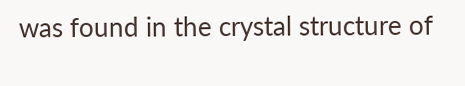was found in the crystal structure of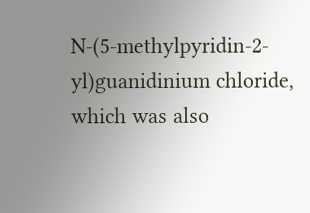N-(5-methylpyridin-2-yl)guanidinium chloride, which was also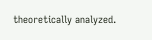theoretically analyzed.